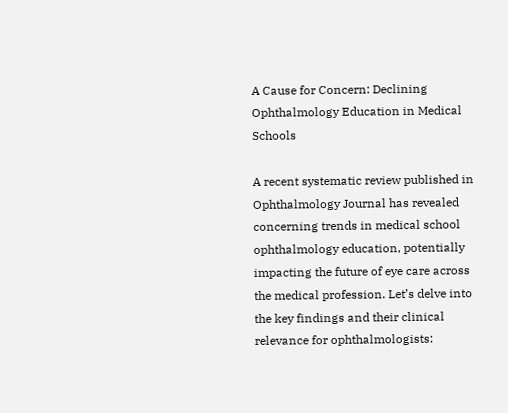A Cause for Concern: Declining Ophthalmology Education in Medical Schools

A recent systematic review published in Ophthalmology Journal has revealed concerning trends in medical school ophthalmology education, potentially impacting the future of eye care across the medical profession. Let’s delve into the key findings and their clinical relevance for ophthalmologists: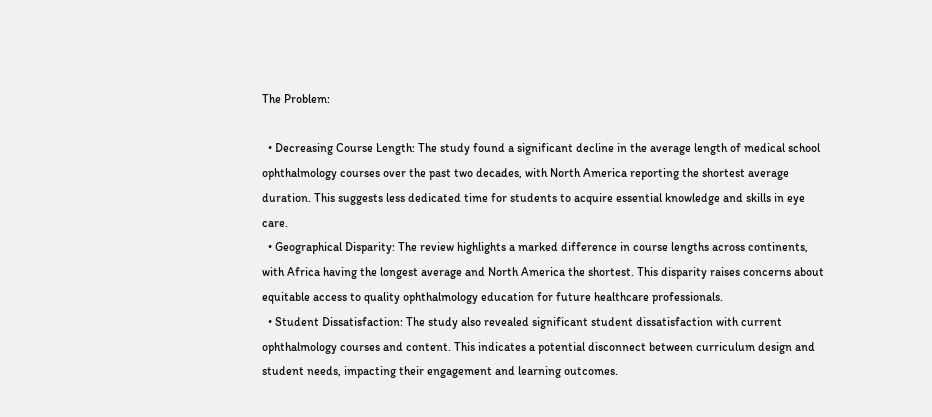The Problem:

  • Decreasing Course Length: The study found a significant decline in the average length of medical school ophthalmology courses over the past two decades, with North America reporting the shortest average duration. This suggests less dedicated time for students to acquire essential knowledge and skills in eye care.
  • Geographical Disparity: The review highlights a marked difference in course lengths across continents, with Africa having the longest average and North America the shortest. This disparity raises concerns about equitable access to quality ophthalmology education for future healthcare professionals.
  • Student Dissatisfaction: The study also revealed significant student dissatisfaction with current ophthalmology courses and content. This indicates a potential disconnect between curriculum design and student needs, impacting their engagement and learning outcomes.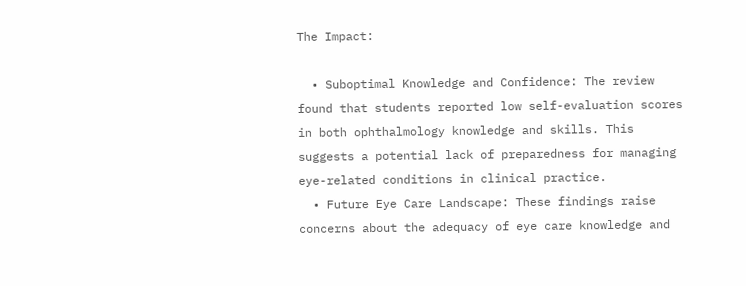The Impact:

  • Suboptimal Knowledge and Confidence: The review found that students reported low self-evaluation scores in both ophthalmology knowledge and skills. This suggests a potential lack of preparedness for managing eye-related conditions in clinical practice.
  • Future Eye Care Landscape: These findings raise concerns about the adequacy of eye care knowledge and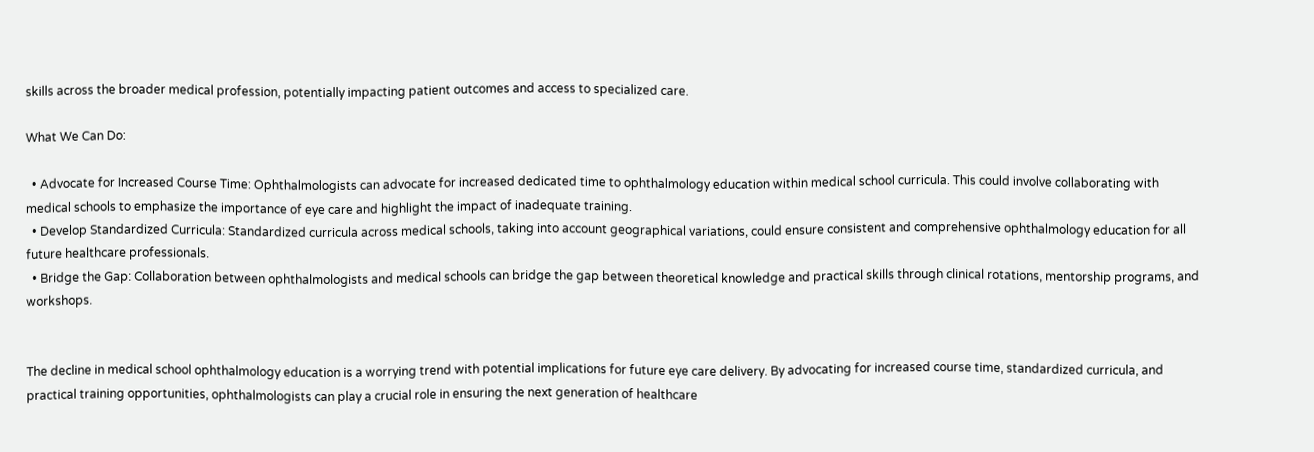skills across the broader medical profession, potentially impacting patient outcomes and access to specialized care.

What We Can Do:

  • Advocate for Increased Course Time: Ophthalmologists can advocate for increased dedicated time to ophthalmology education within medical school curricula. This could involve collaborating with medical schools to emphasize the importance of eye care and highlight the impact of inadequate training.
  • Develop Standardized Curricula: Standardized curricula across medical schools, taking into account geographical variations, could ensure consistent and comprehensive ophthalmology education for all future healthcare professionals.
  • Bridge the Gap: Collaboration between ophthalmologists and medical schools can bridge the gap between theoretical knowledge and practical skills through clinical rotations, mentorship programs, and workshops.


The decline in medical school ophthalmology education is a worrying trend with potential implications for future eye care delivery. By advocating for increased course time, standardized curricula, and practical training opportunities, ophthalmologists can play a crucial role in ensuring the next generation of healthcare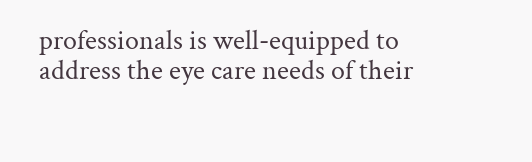professionals is well-equipped to address the eye care needs of their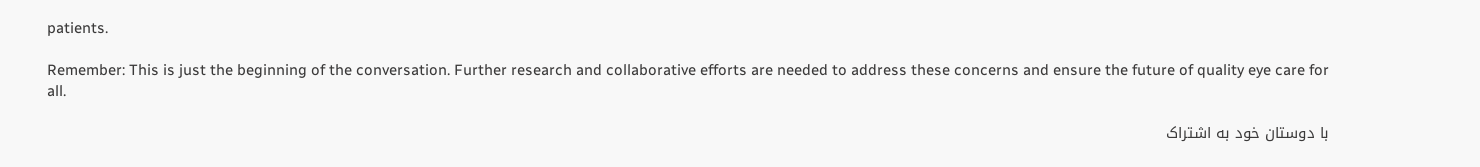patients.

Remember: This is just the beginning of the conversation. Further research and collaborative efforts are needed to address these concerns and ensure the future of quality eye care for all.

با دوستان خود به اشتراک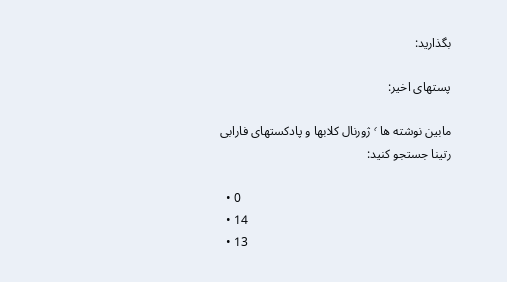بگذارید:

پستهای اخیر:

مابین نوشته ها ٬ ژورنال کلابها و پادکستهای فارابی رتینا جستجو کنید:

  • 0
  • 14
  • 13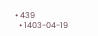• 439
  • 1403-04-19